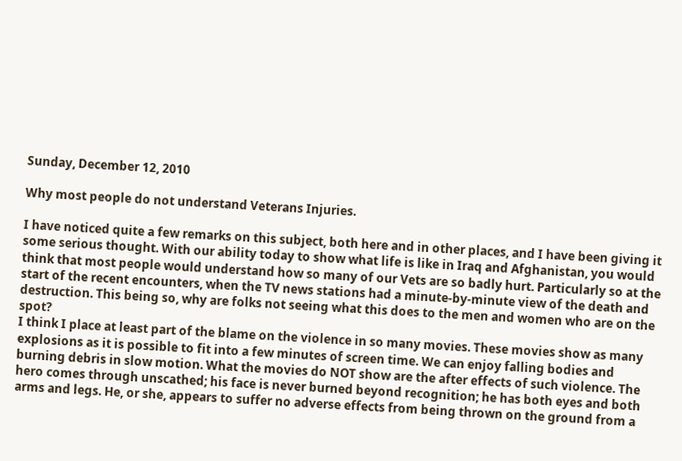Sunday, December 12, 2010

Why most people do not understand Veterans Injuries.

I have noticed quite a few remarks on this subject, both here and in other places, and I have been giving it some serious thought. With our ability today to show what life is like in Iraq and Afghanistan, you would think that most people would understand how so many of our Vets are so badly hurt. Particularly so at the start of the recent encounters, when the TV news stations had a minute-by-minute view of the death and destruction. This being so, why are folks not seeing what this does to the men and women who are on the spot?
I think I place at least part of the blame on the violence in so many movies. These movies show as many explosions as it is possible to fit into a few minutes of screen time. We can enjoy falling bodies and burning debris in slow motion. What the movies do NOT show are the after effects of such violence. The hero comes through unscathed; his face is never burned beyond recognition; he has both eyes and both arms and legs. He, or she, appears to suffer no adverse effects from being thrown on the ground from a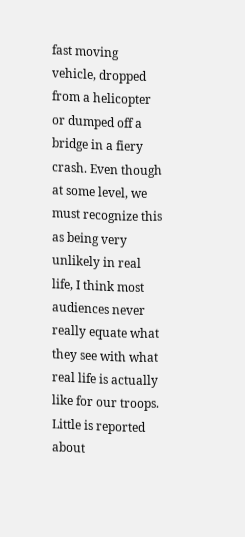fast moving vehicle, dropped from a helicopter or dumped off a bridge in a fiery crash. Even though at some level, we must recognize this as being very unlikely in real life, I think most audiences never really equate what they see with what real life is actually like for our troops.
Little is reported about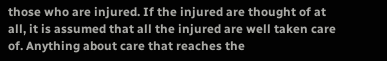those who are injured. If the injured are thought of at all, it is assumed that all the injured are well taken care of. Anything about care that reaches the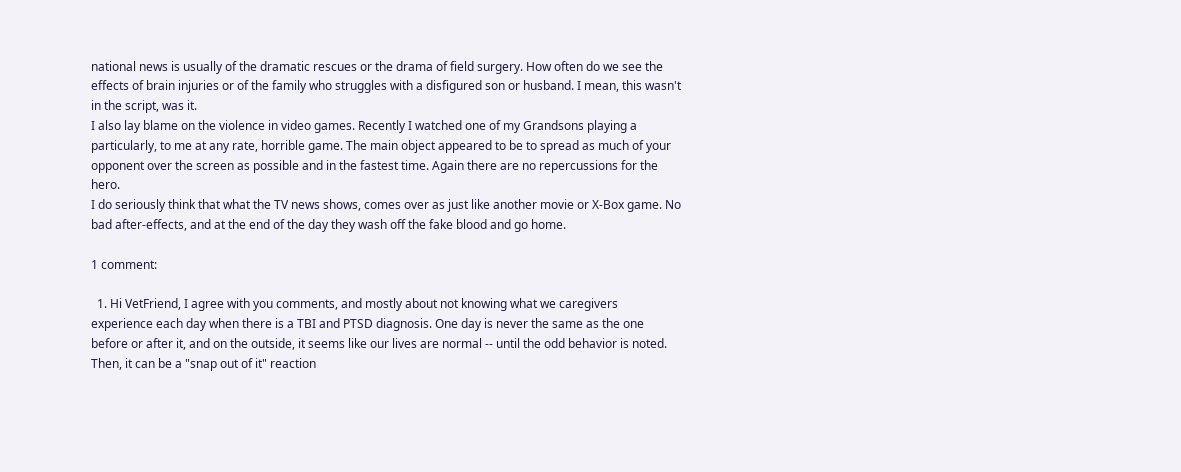national news is usually of the dramatic rescues or the drama of field surgery. How often do we see the effects of brain injuries or of the family who struggles with a disfigured son or husband. I mean, this wasn't in the script, was it.
I also lay blame on the violence in video games. Recently I watched one of my Grandsons playing a particularly, to me at any rate, horrible game. The main object appeared to be to spread as much of your opponent over the screen as possible and in the fastest time. Again there are no repercussions for the hero.
I do seriously think that what the TV news shows, comes over as just like another movie or X-Box game. No bad after-effects, and at the end of the day they wash off the fake blood and go home.

1 comment:

  1. Hi VetFriend, I agree with you comments, and mostly about not knowing what we caregivers experience each day when there is a TBI and PTSD diagnosis. One day is never the same as the one before or after it, and on the outside, it seems like our lives are normal -- until the odd behavior is noted. Then, it can be a "snap out of it" reaction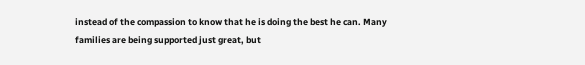instead of the compassion to know that he is doing the best he can. Many families are being supported just great, but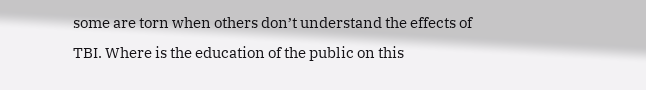some are torn when others don’t understand the effects of TBI. Where is the education of the public on this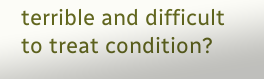terrible and difficult to treat condition?